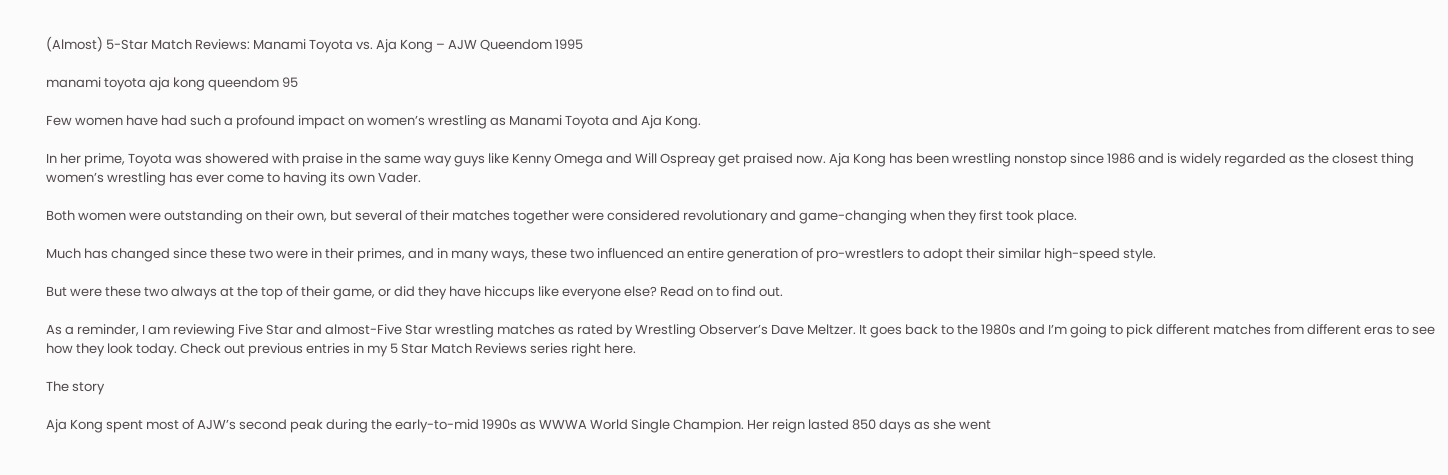(Almost) 5-Star Match Reviews: Manami Toyota vs. Aja Kong – AJW Queendom 1995

manami toyota aja kong queendom 95

Few women have had such a profound impact on women’s wrestling as Manami Toyota and Aja Kong.

In her prime, Toyota was showered with praise in the same way guys like Kenny Omega and Will Ospreay get praised now. Aja Kong has been wrestling nonstop since 1986 and is widely regarded as the closest thing women’s wrestling has ever come to having its own Vader.

Both women were outstanding on their own, but several of their matches together were considered revolutionary and game-changing when they first took place.

Much has changed since these two were in their primes, and in many ways, these two influenced an entire generation of pro-wrestlers to adopt their similar high-speed style.

But were these two always at the top of their game, or did they have hiccups like everyone else? Read on to find out.

As a reminder, I am reviewing Five Star and almost-Five Star wrestling matches as rated by Wrestling Observer’s Dave Meltzer. It goes back to the 1980s and I’m going to pick different matches from different eras to see how they look today. Check out previous entries in my 5 Star Match Reviews series right here.

The story

Aja Kong spent most of AJW’s second peak during the early-to-mid 1990s as WWWA World Single Champion. Her reign lasted 850 days as she went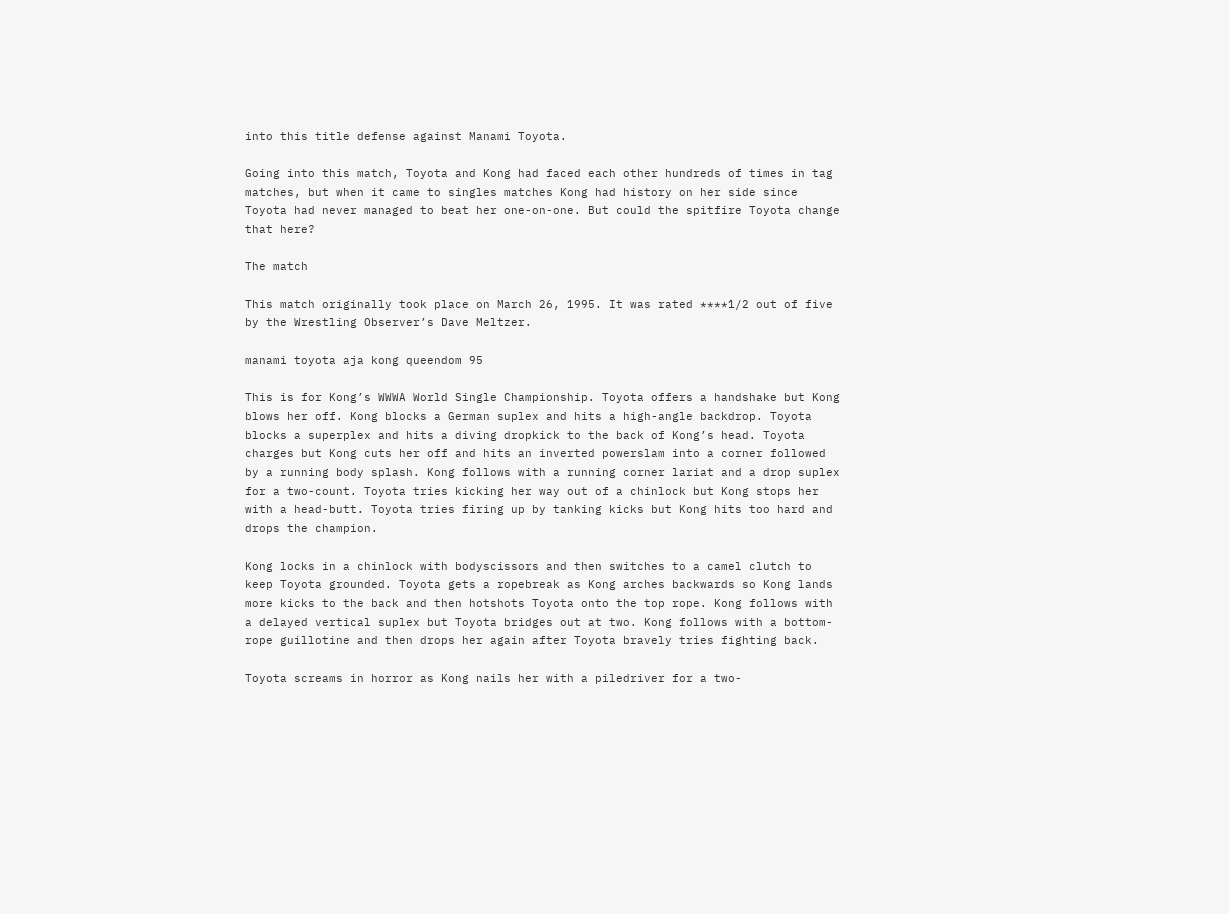into this title defense against Manami Toyota.

Going into this match, Toyota and Kong had faced each other hundreds of times in tag matches, but when it came to singles matches Kong had history on her side since Toyota had never managed to beat her one-on-one. But could the spitfire Toyota change that here?

The match

This match originally took place on March 26, 1995. It was rated ****1/2 out of five by the Wrestling Observer’s Dave Meltzer.

manami toyota aja kong queendom 95

This is for Kong’s WWWA World Single Championship. Toyota offers a handshake but Kong blows her off. Kong blocks a German suplex and hits a high-angle backdrop. Toyota blocks a superplex and hits a diving dropkick to the back of Kong’s head. Toyota charges but Kong cuts her off and hits an inverted powerslam into a corner followed by a running body splash. Kong follows with a running corner lariat and a drop suplex for a two-count. Toyota tries kicking her way out of a chinlock but Kong stops her with a head-butt. Toyota tries firing up by tanking kicks but Kong hits too hard and drops the champion.

Kong locks in a chinlock with bodyscissors and then switches to a camel clutch to keep Toyota grounded. Toyota gets a ropebreak as Kong arches backwards so Kong lands more kicks to the back and then hotshots Toyota onto the top rope. Kong follows with a delayed vertical suplex but Toyota bridges out at two. Kong follows with a bottom-rope guillotine and then drops her again after Toyota bravely tries fighting back.

Toyota screams in horror as Kong nails her with a piledriver for a two-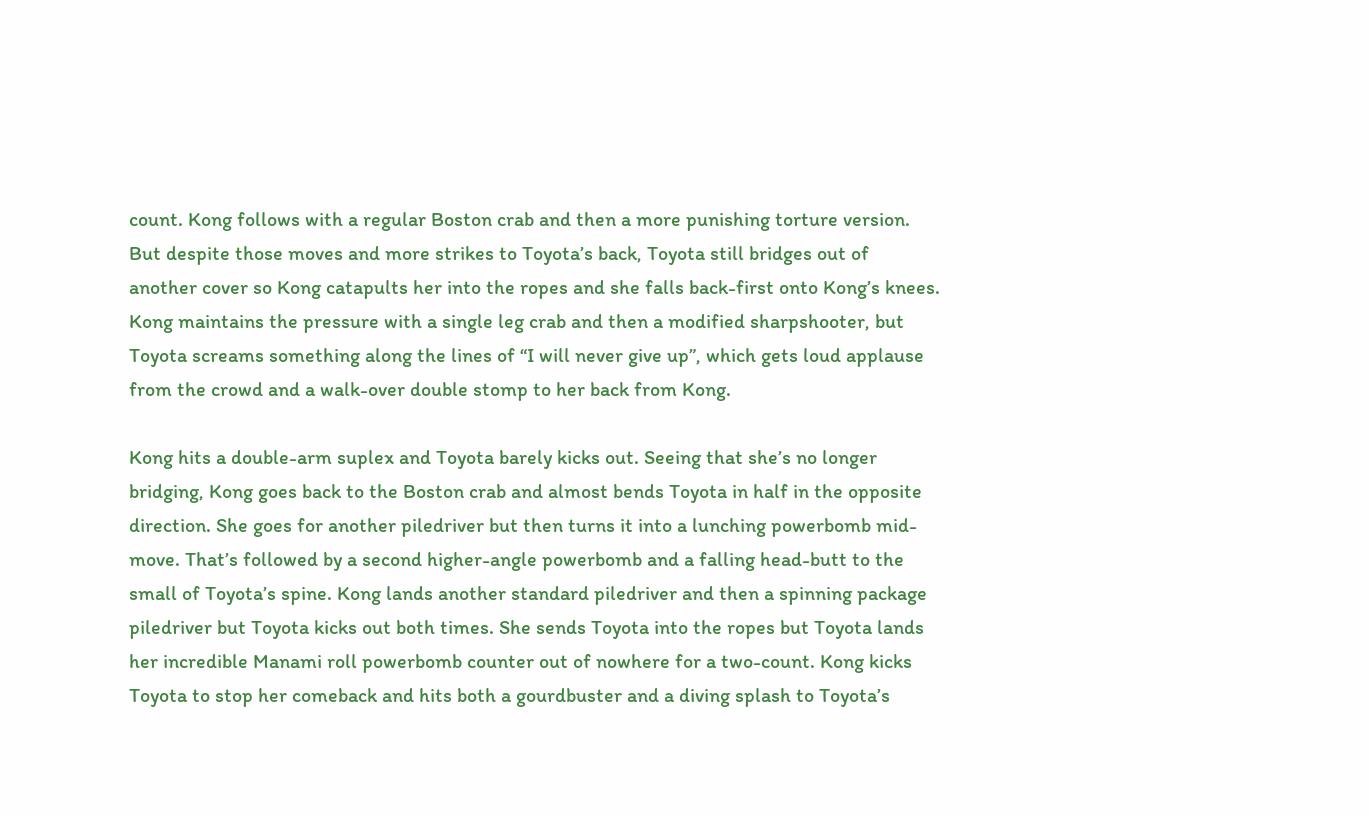count. Kong follows with a regular Boston crab and then a more punishing torture version. But despite those moves and more strikes to Toyota’s back, Toyota still bridges out of another cover so Kong catapults her into the ropes and she falls back-first onto Kong’s knees. Kong maintains the pressure with a single leg crab and then a modified sharpshooter, but Toyota screams something along the lines of “I will never give up”, which gets loud applause from the crowd and a walk-over double stomp to her back from Kong.

Kong hits a double-arm suplex and Toyota barely kicks out. Seeing that she’s no longer bridging, Kong goes back to the Boston crab and almost bends Toyota in half in the opposite direction. She goes for another piledriver but then turns it into a lunching powerbomb mid-move. That’s followed by a second higher-angle powerbomb and a falling head-butt to the small of Toyota’s spine. Kong lands another standard piledriver and then a spinning package piledriver but Toyota kicks out both times. She sends Toyota into the ropes but Toyota lands her incredible Manami roll powerbomb counter out of nowhere for a two-count. Kong kicks Toyota to stop her comeback and hits both a gourdbuster and a diving splash to Toyota’s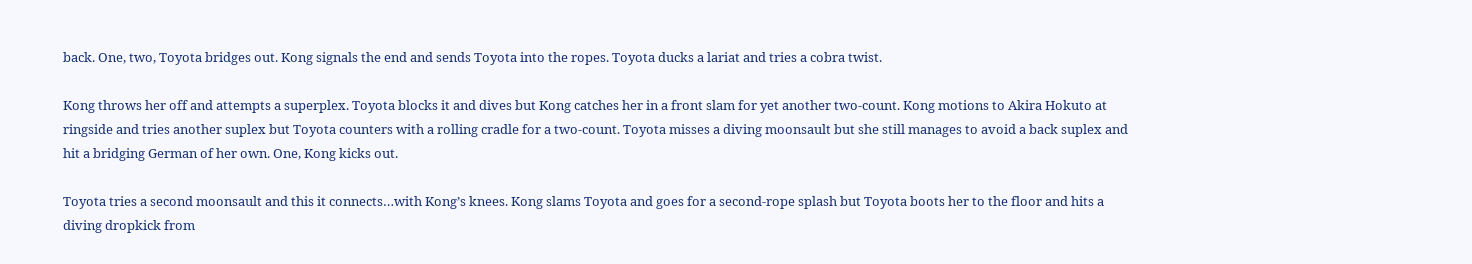back. One, two, Toyota bridges out. Kong signals the end and sends Toyota into the ropes. Toyota ducks a lariat and tries a cobra twist.

Kong throws her off and attempts a superplex. Toyota blocks it and dives but Kong catches her in a front slam for yet another two-count. Kong motions to Akira Hokuto at ringside and tries another suplex but Toyota counters with a rolling cradle for a two-count. Toyota misses a diving moonsault but she still manages to avoid a back suplex and hit a bridging German of her own. One, Kong kicks out.

Toyota tries a second moonsault and this it connects…with Kong’s knees. Kong slams Toyota and goes for a second-rope splash but Toyota boots her to the floor and hits a diving dropkick from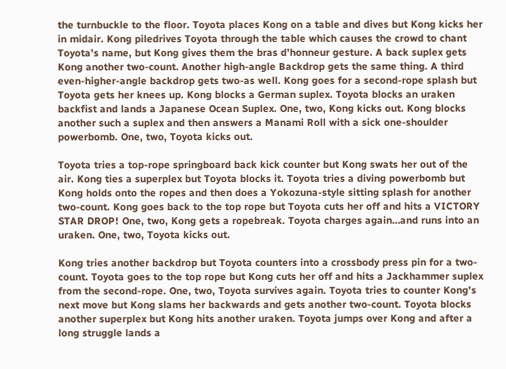the turnbuckle to the floor. Toyota places Kong on a table and dives but Kong kicks her in midair. Kong piledrives Toyota through the table which causes the crowd to chant Toyota’s name, but Kong gives them the bras d’honneur gesture. A back suplex gets Kong another two-count. Another high-angle Backdrop gets the same thing. A third even-higher-angle backdrop gets two-as well. Kong goes for a second-rope splash but Toyota gets her knees up. Kong blocks a German suplex. Toyota blocks an uraken backfist and lands a Japanese Ocean Suplex. One, two, Kong kicks out. Kong blocks another such a suplex and then answers a Manami Roll with a sick one-shoulder powerbomb. One, two, Toyota kicks out.

Toyota tries a top-rope springboard back kick counter but Kong swats her out of the air. Kong ties a superplex but Toyota blocks it. Toyota tries a diving powerbomb but Kong holds onto the ropes and then does a Yokozuna-style sitting splash for another two-count. Kong goes back to the top rope but Toyota cuts her off and hits a VICTORY STAR DROP! One, two, Kong gets a ropebreak. Toyota charges again…and runs into an uraken. One, two, Toyota kicks out.

Kong tries another backdrop but Toyota counters into a crossbody press pin for a two-count. Toyota goes to the top rope but Kong cuts her off and hits a Jackhammer suplex from the second-rope. One, two, Toyota survives again. Toyota tries to counter Kong’s next move but Kong slams her backwards and gets another two-count. Toyota blocks another superplex but Kong hits another uraken. Toyota jumps over Kong and after a long struggle lands a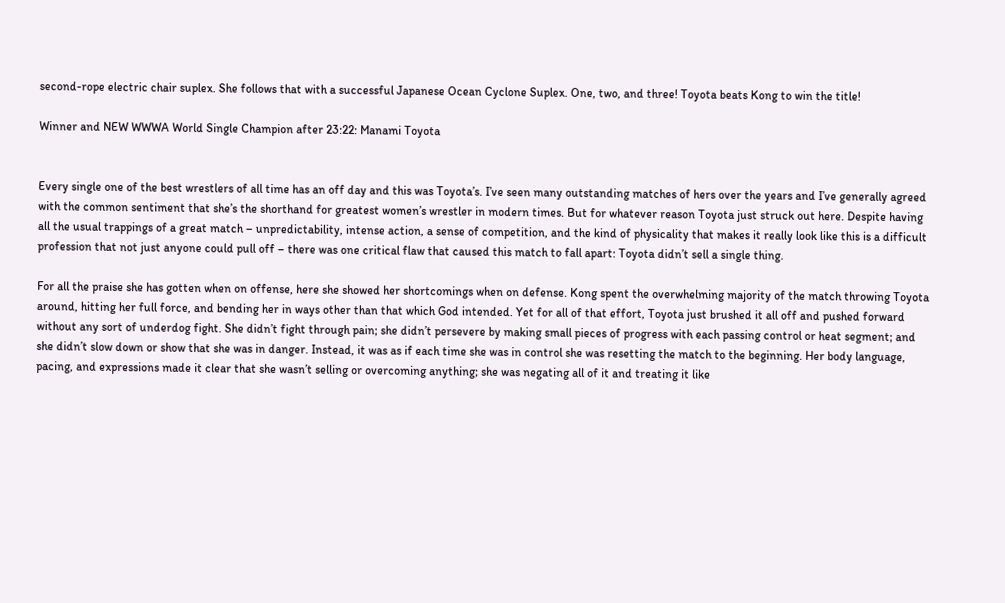second-rope electric chair suplex. She follows that with a successful Japanese Ocean Cyclone Suplex. One, two, and three! Toyota beats Kong to win the title!

Winner and NEW WWWA World Single Champion after 23:22: Manami Toyota


Every single one of the best wrestlers of all time has an off day and this was Toyota’s. I’ve seen many outstanding matches of hers over the years and I’ve generally agreed with the common sentiment that she’s the shorthand for greatest women’s wrestler in modern times. But for whatever reason Toyota just struck out here. Despite having all the usual trappings of a great match – unpredictability, intense action, a sense of competition, and the kind of physicality that makes it really look like this is a difficult profession that not just anyone could pull off – there was one critical flaw that caused this match to fall apart: Toyota didn’t sell a single thing.

For all the praise she has gotten when on offense, here she showed her shortcomings when on defense. Kong spent the overwhelming majority of the match throwing Toyota around, hitting her full force, and bending her in ways other than that which God intended. Yet for all of that effort, Toyota just brushed it all off and pushed forward without any sort of underdog fight. She didn’t fight through pain; she didn’t persevere by making small pieces of progress with each passing control or heat segment; and she didn’t slow down or show that she was in danger. Instead, it was as if each time she was in control she was resetting the match to the beginning. Her body language, pacing, and expressions made it clear that she wasn’t selling or overcoming anything; she was negating all of it and treating it like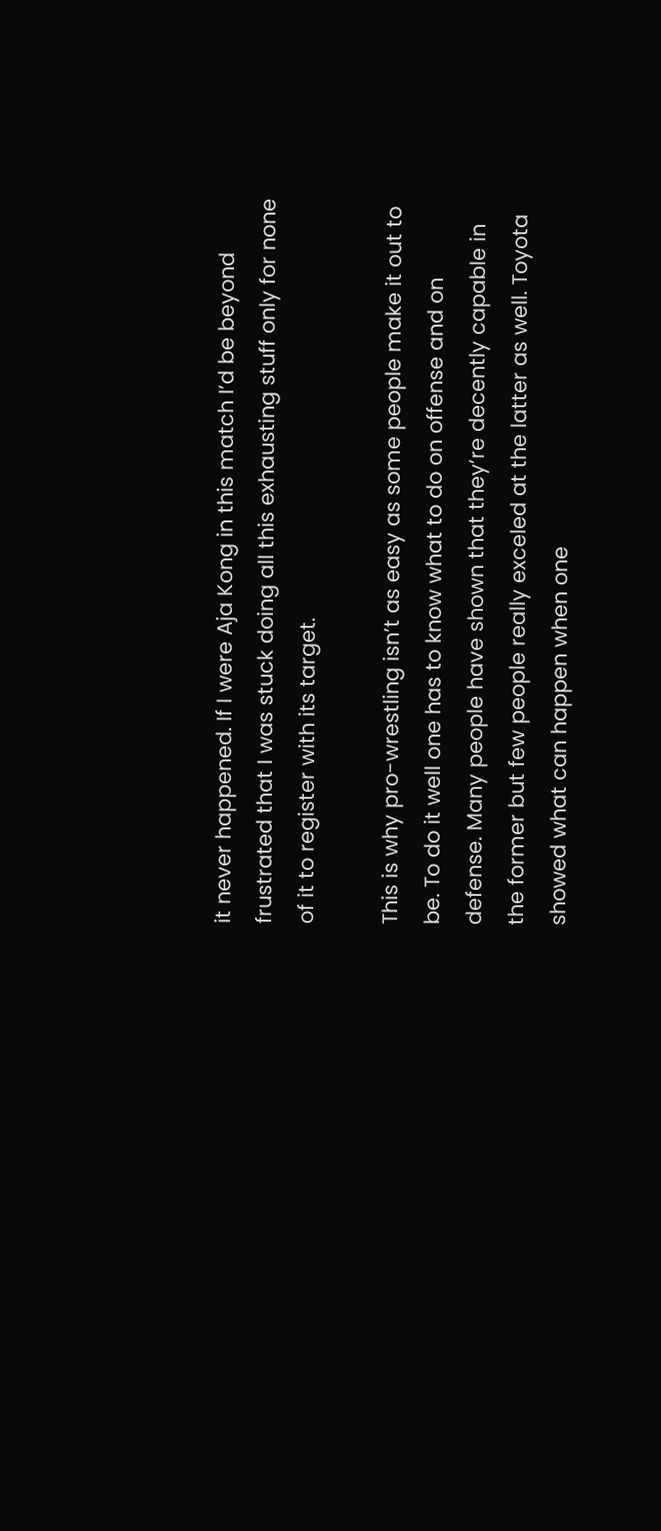it never happened. If I were Aja Kong in this match I’d be beyond frustrated that I was stuck doing all this exhausting stuff only for none of it to register with its target.

This is why pro-wrestling isn’t as easy as some people make it out to be. To do it well one has to know what to do on offense and on defense. Many people have shown that they’re decently capable in the former but few people really exceled at the latter as well. Toyota showed what can happen when one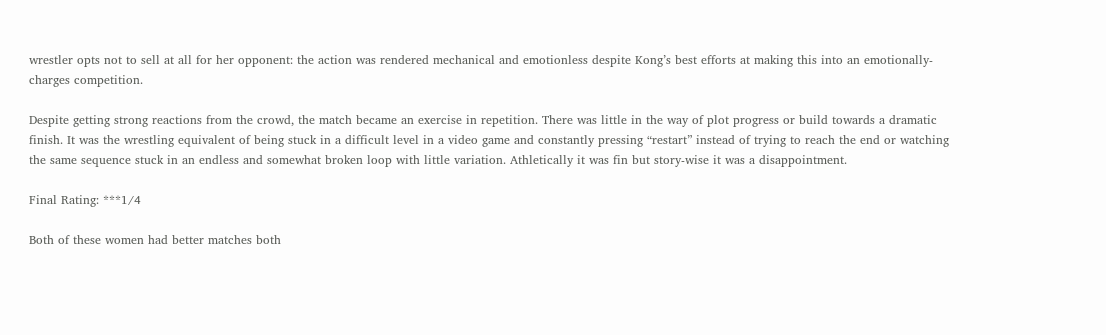wrestler opts not to sell at all for her opponent: the action was rendered mechanical and emotionless despite Kong’s best efforts at making this into an emotionally-charges competition.

Despite getting strong reactions from the crowd, the match became an exercise in repetition. There was little in the way of plot progress or build towards a dramatic finish. It was the wrestling equivalent of being stuck in a difficult level in a video game and constantly pressing “restart” instead of trying to reach the end or watching the same sequence stuck in an endless and somewhat broken loop with little variation. Athletically it was fin but story-wise it was a disappointment.

Final Rating: ***1/4

Both of these women had better matches both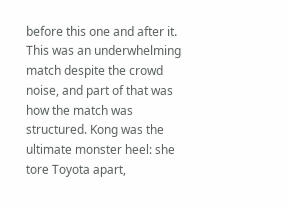before this one and after it. This was an underwhelming match despite the crowd noise, and part of that was how the match was structured. Kong was the ultimate monster heel: she tore Toyota apart,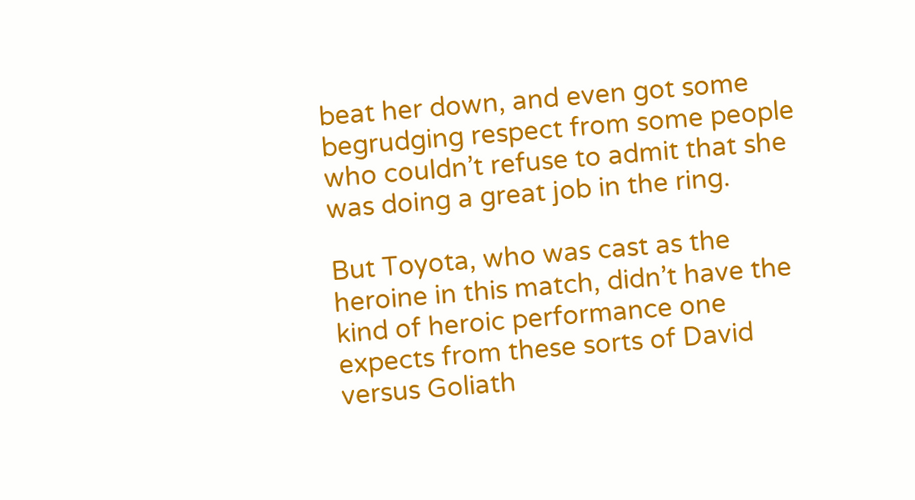beat her down, and even got some begrudging respect from some people who couldn’t refuse to admit that she was doing a great job in the ring.

But Toyota, who was cast as the heroine in this match, didn’t have the kind of heroic performance one expects from these sorts of David versus Goliath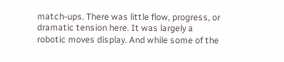match-ups. There was little flow, progress, or dramatic tension here. It was largely a robotic moves display. And while some of the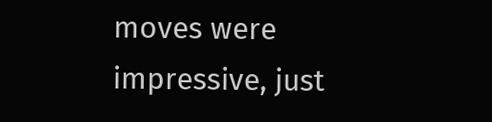moves were impressive, just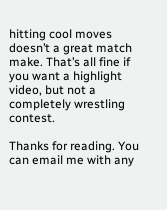hitting cool moves doesn’t a great match make. That’s all fine if you want a highlight video, but not a completely wrestling contest.

Thanks for reading. You can email me with any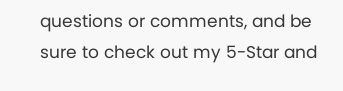questions or comments, and be sure to check out my 5-Star and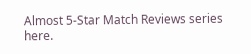Almost 5-Star Match Reviews series here.